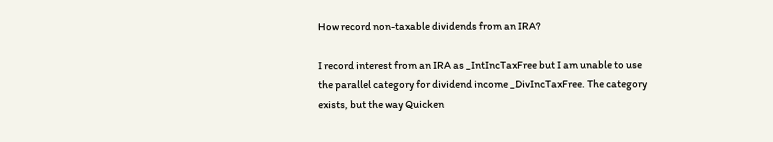How record non-taxable dividends from an IRA?

I record interest from an IRA as _IntIncTaxFree but I am unable to use the parallel category for dividend income _DivIncTaxFree. The category exists, but the way Quicken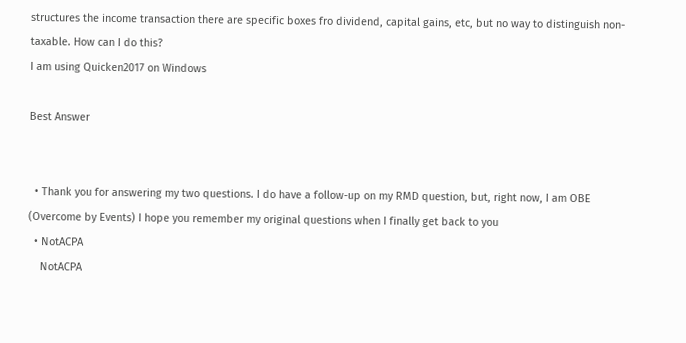structures the income transaction there are specific boxes fro dividend, capital gains, etc, but no way to distinguish non-taxable. How can I do this?
I am using Quicken2017 on Windows

Best Answer


  • Thank you for answering my two questions. I do have a follow-up on my RMD question, but, right now, I am OBE (Overcome by Events) I hope you remember my original questions when I finally get back to you
  • NotACPA
    NotACPA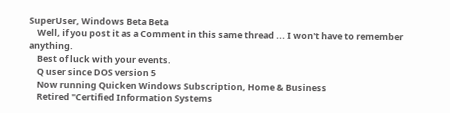SuperUser, Windows Beta Beta
    Well, if you post it as a Comment in this same thread ... I won't have to remember anything.
    Best of luck with your events.
    Q user since DOS version 5
    Now running Quicken Windows Subscription, Home & Business
    Retired "Certified Information Systems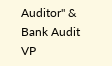Auditor" & Bank Audit VP